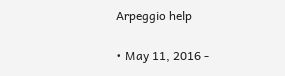Arpeggio help

• May 11, 2016 -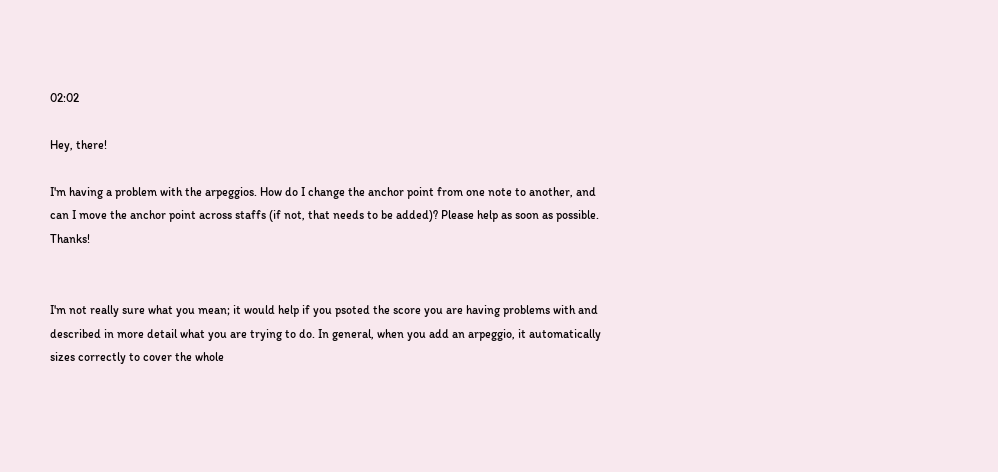02:02

Hey, there!

I'm having a problem with the arpeggios. How do I change the anchor point from one note to another, and can I move the anchor point across staffs (if not, that needs to be added)? Please help as soon as possible. Thanks!


I'm not really sure what you mean; it would help if you psoted the score you are having problems with and described in more detail what you are trying to do. In general, when you add an arpeggio, it automatically sizes correctly to cover the whole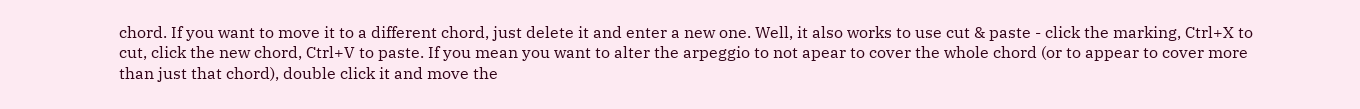chord. If you want to move it to a different chord, just delete it and enter a new one. Well, it also works to use cut & paste - click the marking, Ctrl+X to cut, click the new chord, Ctrl+V to paste. If you mean you want to alter the arpeggio to not apear to cover the whole chord (or to appear to cover more than just that chord), double click it and move the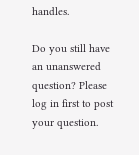handles.

Do you still have an unanswered question? Please log in first to post your question.